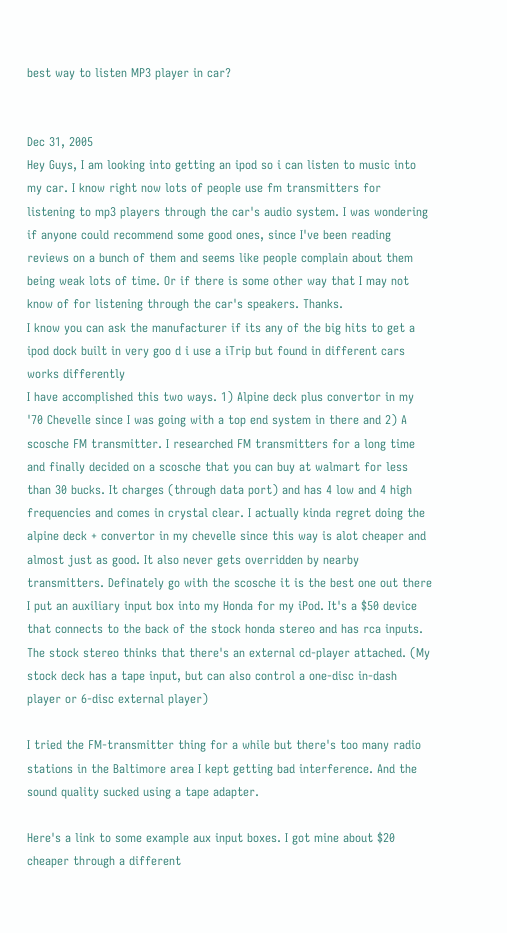best way to listen MP3 player in car?


Dec 31, 2005
Hey Guys, I am looking into getting an ipod so i can listen to music into my car. I know right now lots of people use fm transmitters for listening to mp3 players through the car's audio system. I was wondering if anyone could recommend some good ones, since I've been reading reviews on a bunch of them and seems like people complain about them being weak lots of time. Or if there is some other way that I may not know of for listening through the car's speakers. Thanks.
I know you can ask the manufacturer if its any of the big hits to get a ipod dock built in very goo d i use a iTrip but found in different cars works differently
I have accomplished this two ways. 1) Alpine deck plus convertor in my '70 Chevelle since I was going with a top end system in there and 2) A scosche FM transmitter. I researched FM transmitters for a long time and finally decided on a scosche that you can buy at walmart for less than 30 bucks. It charges (through data port) and has 4 low and 4 high frequencies and comes in crystal clear. I actually kinda regret doing the alpine deck + convertor in my chevelle since this way is alot cheaper and almost just as good. It also never gets overridden by nearby transmitters. Definately go with the scosche it is the best one out there
I put an auxiliary input box into my Honda for my iPod. It's a $50 device that connects to the back of the stock honda stereo and has rca inputs. The stock stereo thinks that there's an external cd-player attached. (My stock deck has a tape input, but can also control a one-disc in-dash player or 6-disc external player)

I tried the FM-transmitter thing for a while but there's too many radio stations in the Baltimore area I kept getting bad interference. And the sound quality sucked using a tape adapter.

Here's a link to some example aux input boxes. I got mine about $20 cheaper through a different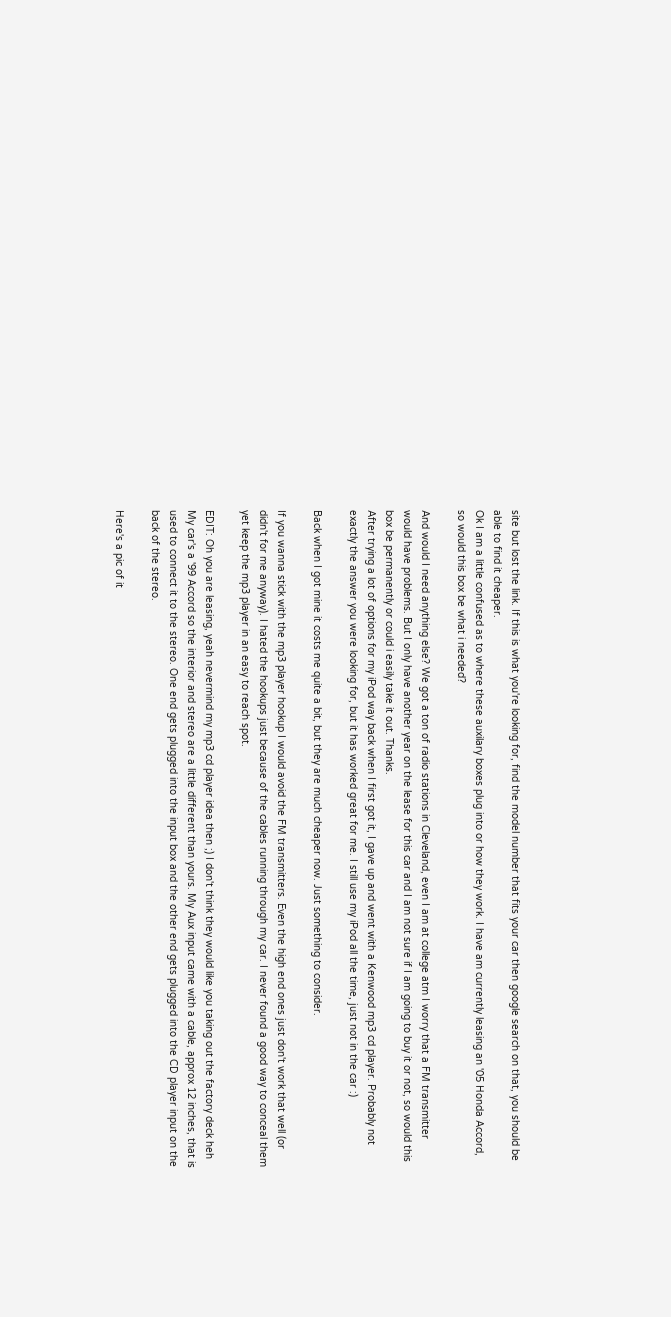site but lost the link. If this is what you're looking for, find the model number that fits your car then google search on that, you should be able to find it cheaper.
Ok I am a little confused as to where these auxilary boxes plug into or how they work. I have am currently leasing an '05 Honda Accord, so would this box be what i needed?

And would I need anything else? We got a ton of radio stations in Cleveland, even I am at college atm I worry that a FM transmitter would have problems. But I only have another year on the lease for this car and I am not sure if I am going to buy it or not, so would this box be permanently or could i easily take it out. Thanks.
After trying a lot of options for my iPod way back when I first got it, I gave up and went with a Kenwood mp3 cd player. Probably not exactly the answer you were looking for, but it has worked great for me. I still use my iPod all the time, just not in the car :)

Back when I got mine it costs me quite a bit, but they are much cheaper now. Just something to consider.

If you wanna stick with the mp3 player hookup I would avoid the FM transmitters. Even the high end ones just don't work that well (or didn't for me anyway). I hated the hookups just because of the cables running through my car. I never found a good way to conceal them yet keep the mp3 player in an easy to reach spot.

EDIT: Oh you are leasing, yeah nevermind my mp3 cd player idea then ;) I don't think they would like you taking out the factory deck heh
My car's a '99 Accord so the interior and stereo are a little different than yours. My Aux input came with a cable, approx 12 inches, that is used to connect it to the stereo. One end gets plugged into the input box and the other end gets plugged into the CD player input on the back of the stereo.

Here's a pic of it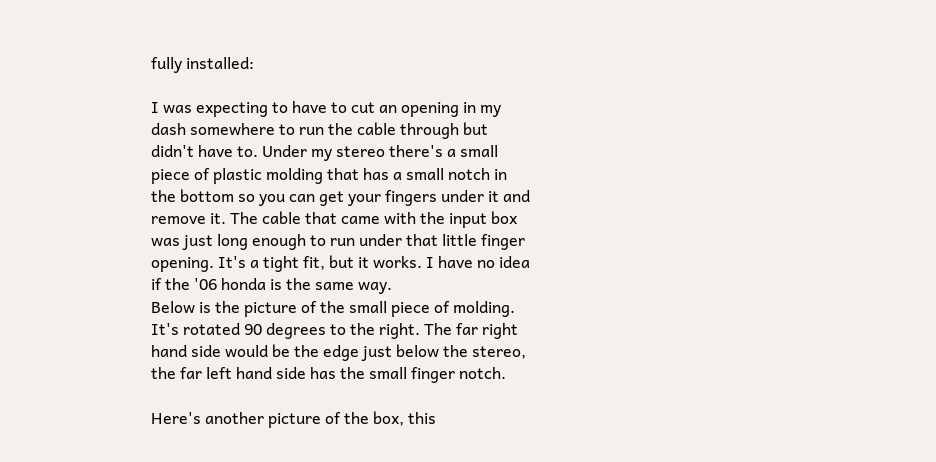fully installed:

I was expecting to have to cut an opening in my dash somewhere to run the cable through but didn't have to. Under my stereo there's a small piece of plastic molding that has a small notch in the bottom so you can get your fingers under it and remove it. The cable that came with the input box was just long enough to run under that little finger opening. It's a tight fit, but it works. I have no idea if the '06 honda is the same way.
Below is the picture of the small piece of molding. It's rotated 90 degrees to the right. The far right hand side would be the edge just below the stereo, the far left hand side has the small finger notch.

Here's another picture of the box, this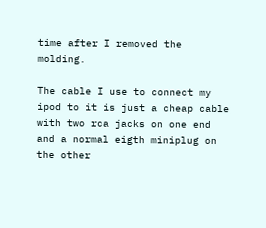time after I removed the molding.

The cable I use to connect my ipod to it is just a cheap cable with two rca jacks on one end and a normal eigth miniplug on the other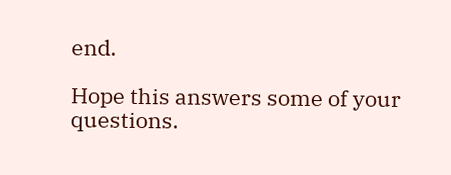end.

Hope this answers some of your questions.